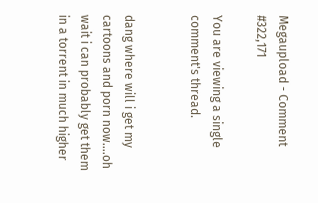Megaupload - Comment #322,171

You are viewing a single comment's thread.


dang where will i get my cartoons and porn now….oh wait i can probably get them in a torrent in much higher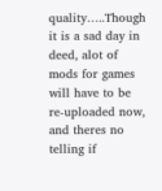quality…..Though it is a sad day in deed, alot of mods for games will have to be re-uploaded now, and theres no telling if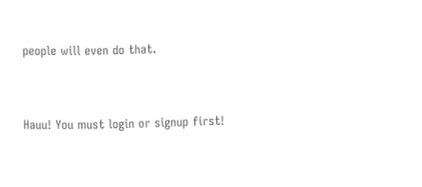people will even do that.


Hauu! You must login or signup first!